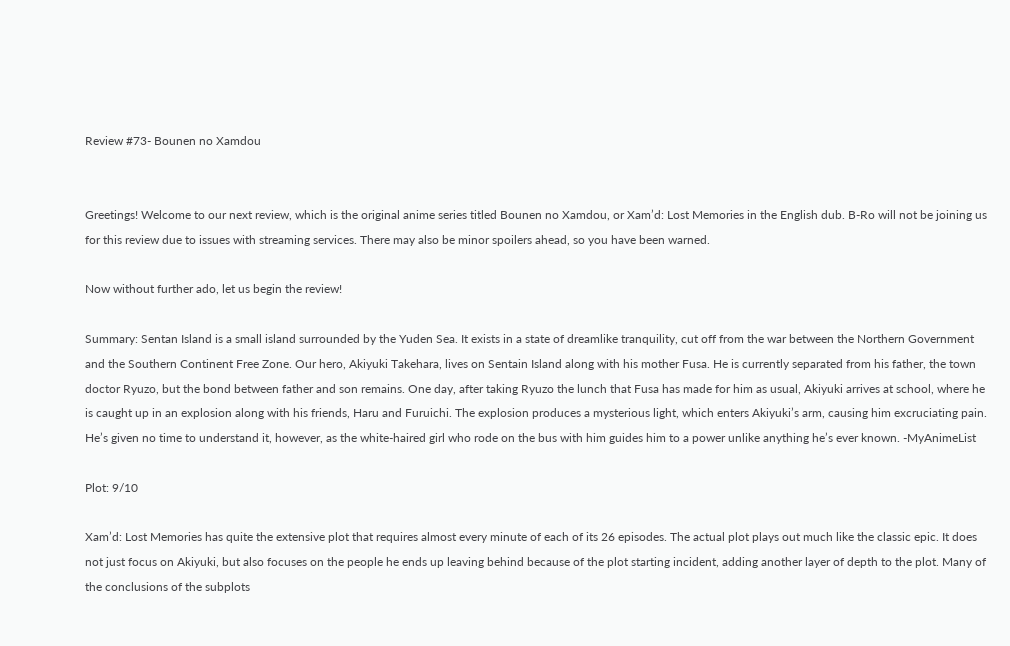Review #73- Bounen no Xamdou


Greetings! Welcome to our next review, which is the original anime series titled Bounen no Xamdou, or Xam’d: Lost Memories in the English dub. B-Ro will not be joining us for this review due to issues with streaming services. There may also be minor spoilers ahead, so you have been warned.

Now without further ado, let us begin the review!

Summary: Sentan Island is a small island surrounded by the Yuden Sea. It exists in a state of dreamlike tranquility, cut off from the war between the Northern Government and the Southern Continent Free Zone. Our hero, Akiyuki Takehara, lives on Sentain Island along with his mother Fusa. He is currently separated from his father, the town doctor Ryuzo, but the bond between father and son remains. One day, after taking Ryuzo the lunch that Fusa has made for him as usual, Akiyuki arrives at school, where he is caught up in an explosion along with his friends, Haru and Furuichi. The explosion produces a mysterious light, which enters Akiyuki’s arm, causing him excruciating pain. He’s given no time to understand it, however, as the white-haired girl who rode on the bus with him guides him to a power unlike anything he’s ever known. -MyAnimeList

Plot: 9/10

Xam’d: Lost Memories has quite the extensive plot that requires almost every minute of each of its 26 episodes. The actual plot plays out much like the classic epic. It does not just focus on Akiyuki, but also focuses on the people he ends up leaving behind because of the plot starting incident, adding another layer of depth to the plot. Many of the conclusions of the subplots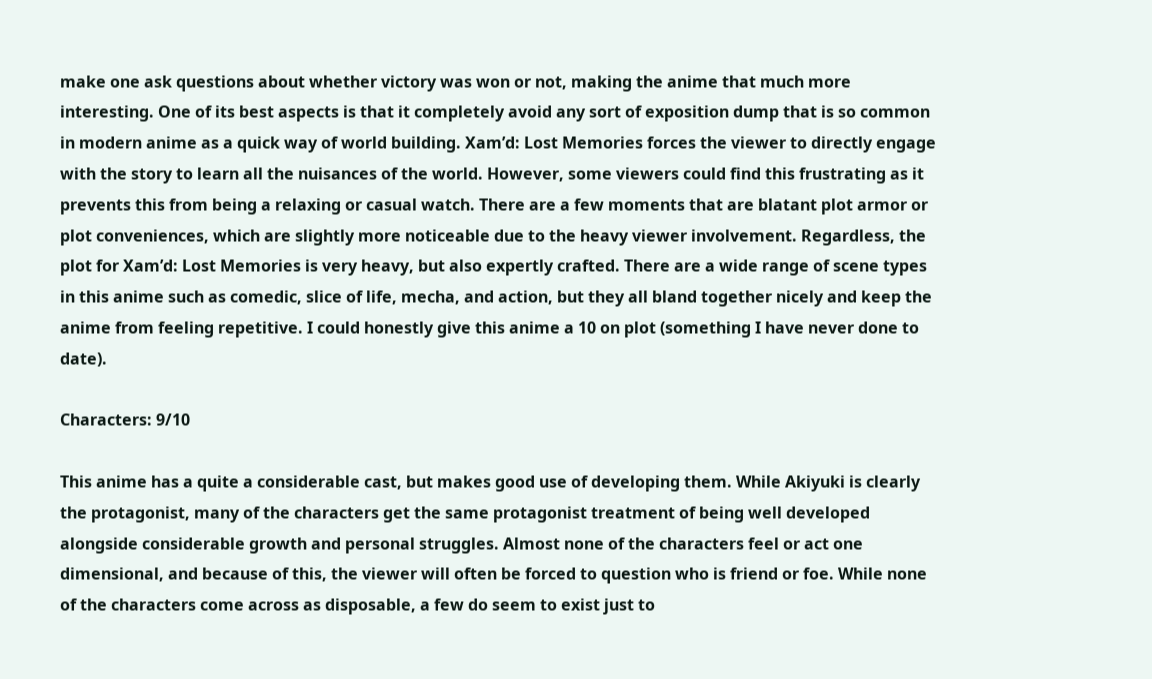make one ask questions about whether victory was won or not, making the anime that much more interesting. One of its best aspects is that it completely avoid any sort of exposition dump that is so common in modern anime as a quick way of world building. Xam’d: Lost Memories forces the viewer to directly engage with the story to learn all the nuisances of the world. However, some viewers could find this frustrating as it prevents this from being a relaxing or casual watch. There are a few moments that are blatant plot armor or plot conveniences, which are slightly more noticeable due to the heavy viewer involvement. Regardless, the plot for Xam’d: Lost Memories is very heavy, but also expertly crafted. There are a wide range of scene types in this anime such as comedic, slice of life, mecha, and action, but they all bland together nicely and keep the anime from feeling repetitive. I could honestly give this anime a 10 on plot (something I have never done to date).

Characters: 9/10

This anime has a quite a considerable cast, but makes good use of developing them. While Akiyuki is clearly the protagonist, many of the characters get the same protagonist treatment of being well developed alongside considerable growth and personal struggles. Almost none of the characters feel or act one dimensional, and because of this, the viewer will often be forced to question who is friend or foe. While none of the characters come across as disposable, a few do seem to exist just to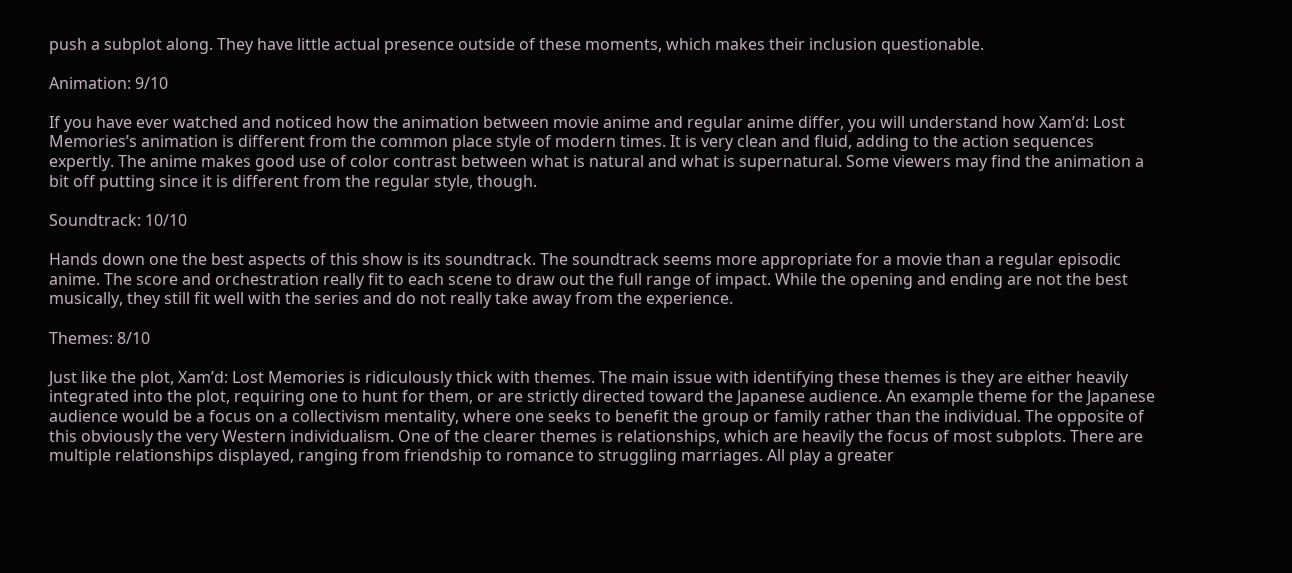push a subplot along. They have little actual presence outside of these moments, which makes their inclusion questionable.

Animation: 9/10

If you have ever watched and noticed how the animation between movie anime and regular anime differ, you will understand how Xam’d: Lost Memories’s animation is different from the common place style of modern times. It is very clean and fluid, adding to the action sequences expertly. The anime makes good use of color contrast between what is natural and what is supernatural. Some viewers may find the animation a bit off putting since it is different from the regular style, though.

Soundtrack: 10/10

Hands down one the best aspects of this show is its soundtrack. The soundtrack seems more appropriate for a movie than a regular episodic anime. The score and orchestration really fit to each scene to draw out the full range of impact. While the opening and ending are not the best musically, they still fit well with the series and do not really take away from the experience.

Themes: 8/10

Just like the plot, Xam’d: Lost Memories is ridiculously thick with themes. The main issue with identifying these themes is they are either heavily integrated into the plot, requiring one to hunt for them, or are strictly directed toward the Japanese audience. An example theme for the Japanese audience would be a focus on a collectivism mentality, where one seeks to benefit the group or family rather than the individual. The opposite of this obviously the very Western individualism. One of the clearer themes is relationships, which are heavily the focus of most subplots. There are multiple relationships displayed, ranging from friendship to romance to struggling marriages. All play a greater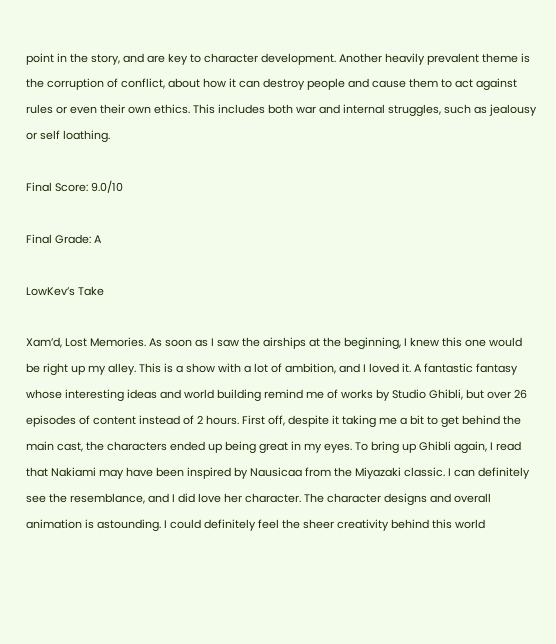point in the story, and are key to character development. Another heavily prevalent theme is the corruption of conflict, about how it can destroy people and cause them to act against rules or even their own ethics. This includes both war and internal struggles, such as jealousy or self loathing.

Final Score: 9.0/10

Final Grade: A

LowKev’s Take

Xam’d, Lost Memories. As soon as I saw the airships at the beginning, I knew this one would be right up my alley. This is a show with a lot of ambition, and I loved it. A fantastic fantasy whose interesting ideas and world building remind me of works by Studio Ghibli, but over 26 episodes of content instead of 2 hours. First off, despite it taking me a bit to get behind the main cast, the characters ended up being great in my eyes. To bring up Ghibli again, I read that Nakiami may have been inspired by Nausicaa from the Miyazaki classic. I can definitely see the resemblance, and I did love her character. The character designs and overall animation is astounding. I could definitely feel the sheer creativity behind this world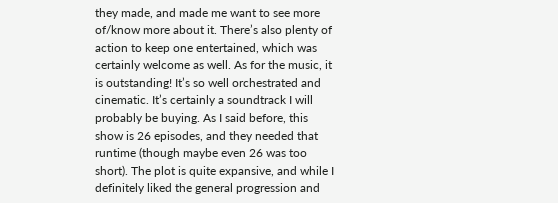they made, and made me want to see more of/know more about it. There’s also plenty of action to keep one entertained, which was certainly welcome as well. As for the music, it is outstanding! It’s so well orchestrated and cinematic. It’s certainly a soundtrack I will probably be buying. As I said before, this show is 26 episodes, and they needed that runtime (though maybe even 26 was too short). The plot is quite expansive, and while I definitely liked the general progression and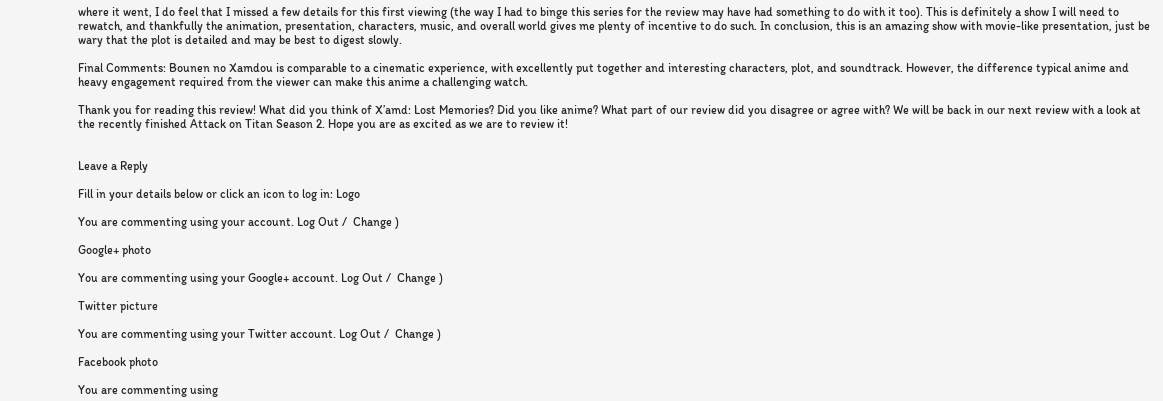where it went, I do feel that I missed a few details for this first viewing (the way I had to binge this series for the review may have had something to do with it too). This is definitely a show I will need to rewatch, and thankfully the animation, presentation, characters, music, and overall world gives me plenty of incentive to do such. In conclusion, this is an amazing show with movie-like presentation, just be wary that the plot is detailed and may be best to digest slowly.

Final Comments: Bounen no Xamdou is comparable to a cinematic experience, with excellently put together and interesting characters, plot, and soundtrack. However, the difference typical anime and heavy engagement required from the viewer can make this anime a challenging watch.

Thank you for reading this review! What did you think of X’amd: Lost Memories? Did you like anime? What part of our review did you disagree or agree with? We will be back in our next review with a look at the recently finished Attack on Titan Season 2. Hope you are as excited as we are to review it!


Leave a Reply

Fill in your details below or click an icon to log in: Logo

You are commenting using your account. Log Out /  Change )

Google+ photo

You are commenting using your Google+ account. Log Out /  Change )

Twitter picture

You are commenting using your Twitter account. Log Out /  Change )

Facebook photo

You are commenting using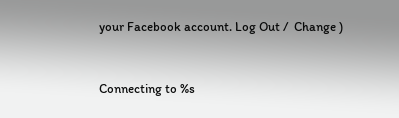your Facebook account. Log Out /  Change )


Connecting to %s